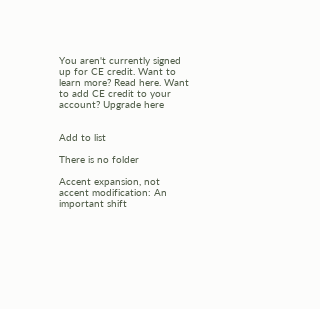You aren't currently signed up for CE credit. Want to learn more? Read here. Want to add CE credit to your account? Upgrade here


Add to list

There is no folder

Accent expansion, not accent modification: An important shift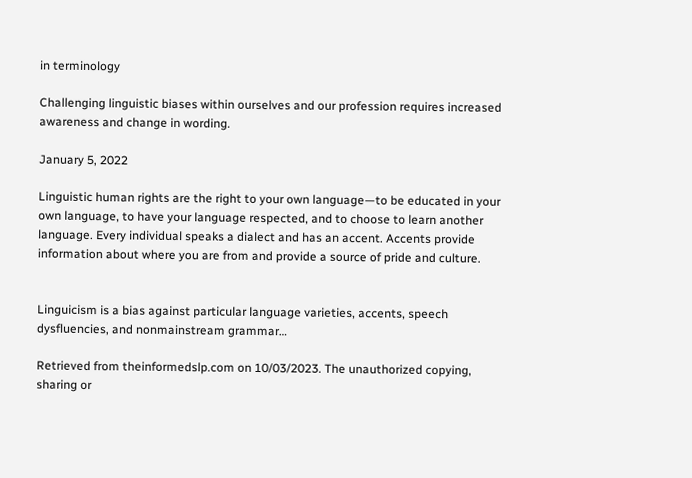in terminology

Challenging linguistic biases within ourselves and our profession requires increased awareness and change in wording.

January 5, 2022

Linguistic human rights are the right to your own language—to be educated in your own language, to have your language respected, and to choose to learn another language. Every individual speaks a dialect and has an accent. Accents provide information about where you are from and provide a source of pride and culture.


Linguicism is a bias against particular language varieties, accents, speech dysfluencies, and nonmainstream grammar…

Retrieved from theinformedslp.com on 10/03/2023. The unauthorized copying, sharing or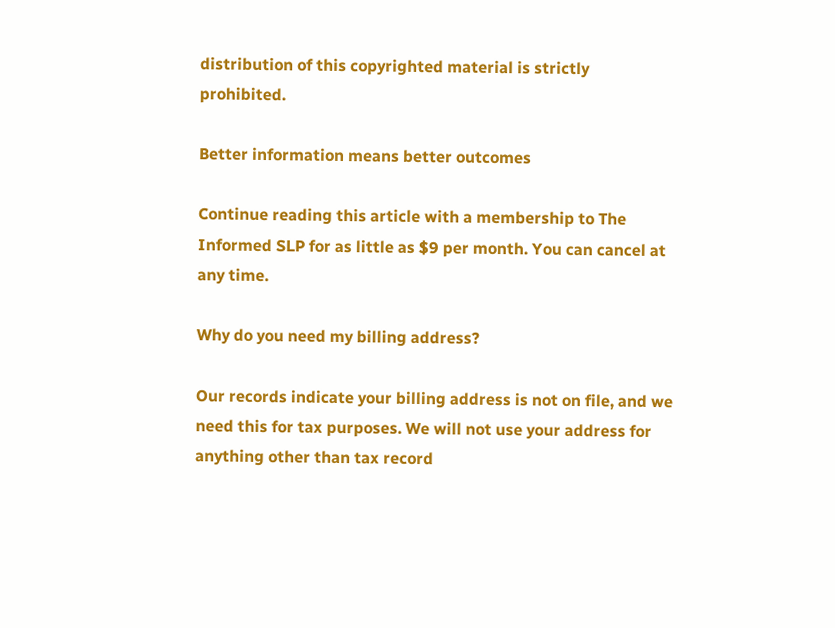distribution of this copyrighted material is strictly prohibited.

Better information means better outcomes

Continue reading this article with a membership to The Informed SLP for as little as $9 per month. You can cancel at any time.

Why do you need my billing address?

Our records indicate your billing address is not on file, and we need this for tax purposes. We will not use your address for anything other than tax record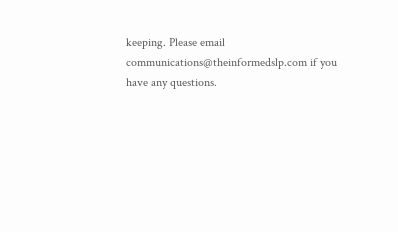keeping. Please email communications@theinformedslp.com if you have any questions.